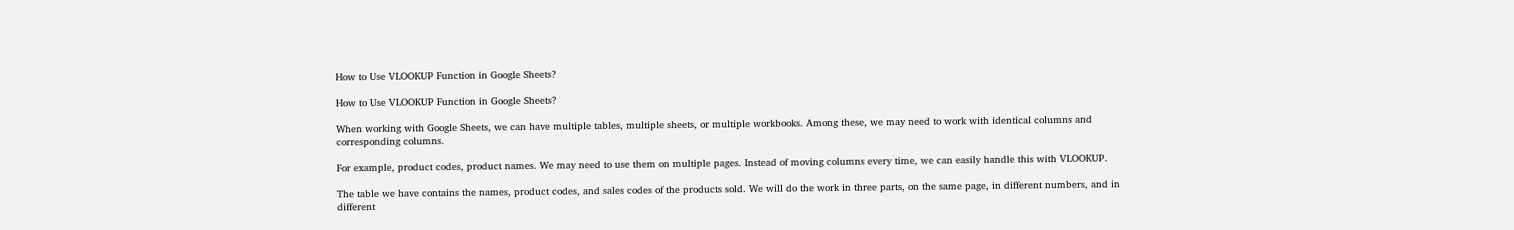How to Use VLOOKUP Function in Google Sheets?

How to Use VLOOKUP Function in Google Sheets?

When working with Google Sheets, we can have multiple tables, multiple sheets, or multiple workbooks. Among these, we may need to work with identical columns and corresponding columns.

For example, product codes, product names. We may need to use them on multiple pages. Instead of moving columns every time, we can easily handle this with VLOOKUP.

The table we have contains the names, product codes, and sales codes of the products sold. We will do the work in three parts, on the same page, in different numbers, and in different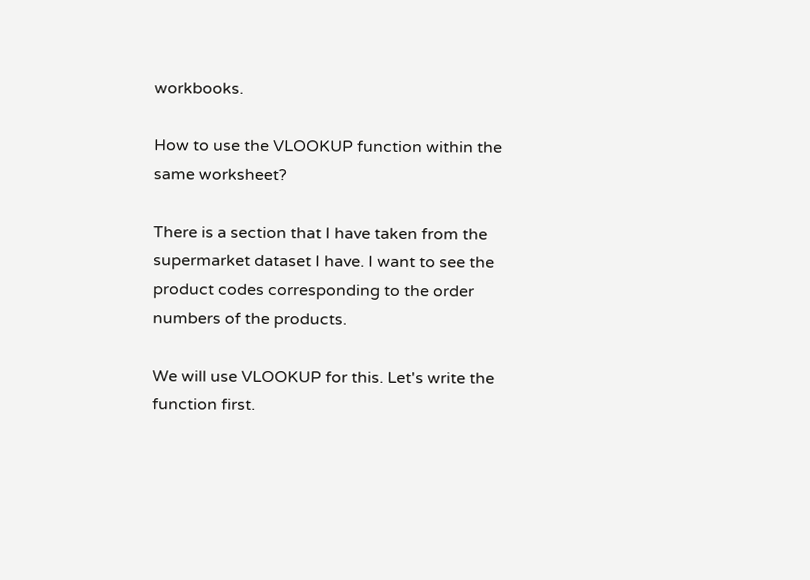workbooks.

How to use the VLOOKUP function within the same worksheet?

There is a section that I have taken from the supermarket dataset I have. I want to see the product codes corresponding to the order numbers of the products.

We will use VLOOKUP for this. Let's write the function first.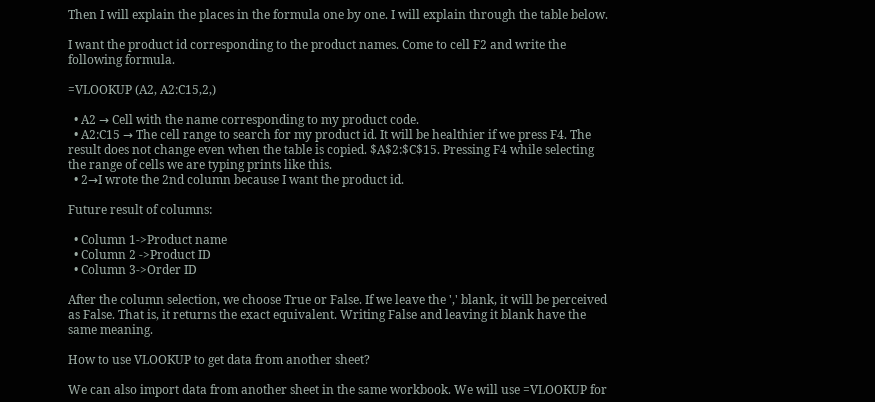Then I will explain the places in the formula one by one. I will explain through the table below.

I want the product id corresponding to the product names. Come to cell F2 and write the following formula.

=VLOOKUP (A2, A2:C15,2,)

  • A2 → Cell with the name corresponding to my product code.
  • A2:C15 → The cell range to search for my product id. It will be healthier if we press F4. The result does not change even when the table is copied. $A$2:$C$15. Pressing F4 while selecting the range of cells we are typing prints like this.
  • 2→I wrote the 2nd column because I want the product id.

Future result of columns:

  • Column 1->Product name
  • Column 2 ->Product ID
  • Column 3->Order ID

After the column selection, we choose True or False. If we leave the ',' blank, it will be perceived as False. That is, it returns the exact equivalent. Writing False and leaving it blank have the same meaning.

How to use VLOOKUP to get data from another sheet?

We can also import data from another sheet in the same workbook. We will use =VLOOKUP for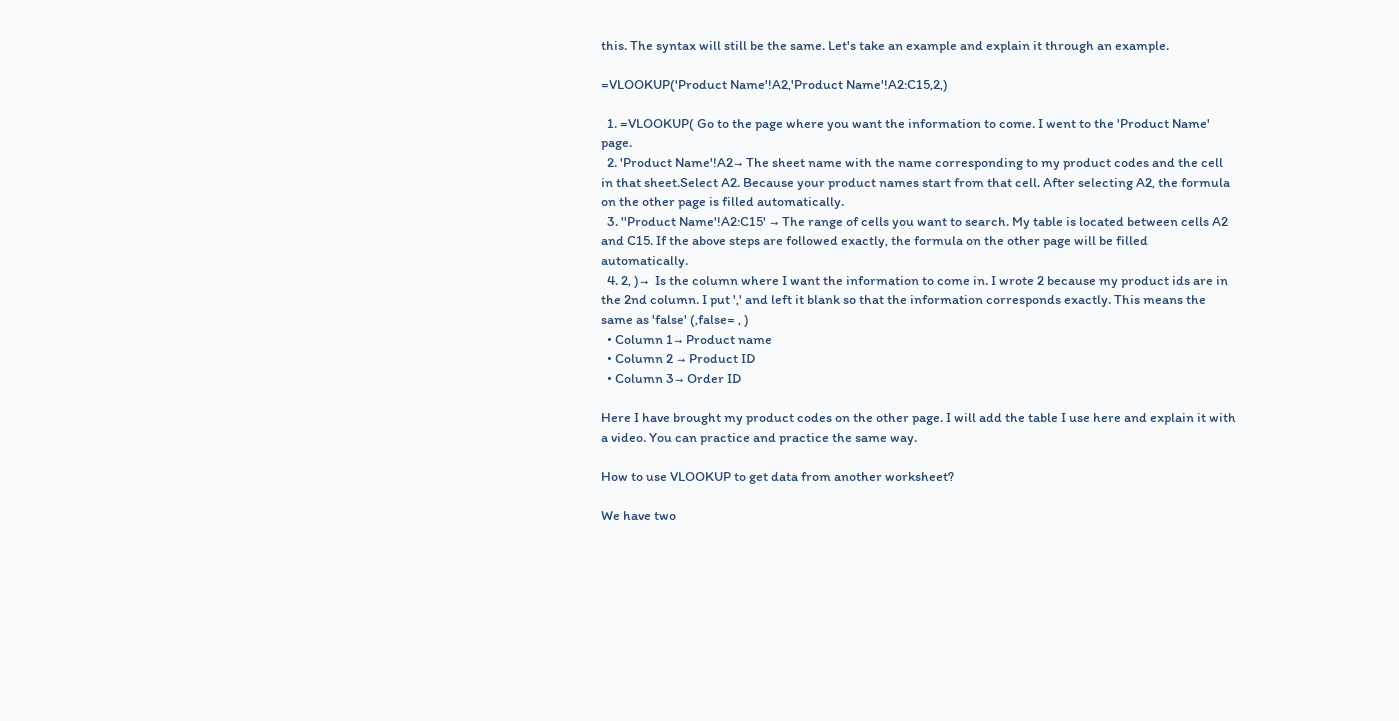this. The syntax will still be the same. Let's take an example and explain it through an example.

=VLOOKUP('Product Name'!A2,'Product Name'!A2:C15,2,)

  1. =VLOOKUP( Go to the page where you want the information to come. I went to the 'Product Name' page.
  2. 'Product Name'!A2→ The sheet name with the name corresponding to my product codes and the cell in that sheet.Select A2. Because your product names start from that cell. After selecting A2, the formula on the other page is filled automatically.
  3. ''Product Name'!A2:C15' → The range of cells you want to search. My table is located between cells A2 and C15. If the above steps are followed exactly, the formula on the other page will be filled automatically.
  4. 2, )→  Is the column where I want the information to come in. I wrote 2 because my product ids are in the 2nd column. I put ',' and left it blank so that the information corresponds exactly. This means the same as 'false' (,false= , )
  • Column 1→ Product name
  • Column 2 → Product ID
  • Column 3→ Order ID

Here I have brought my product codes on the other page. I will add the table I use here and explain it with a video. You can practice and practice the same way.

How to use VLOOKUP to get data from another worksheet?

We have two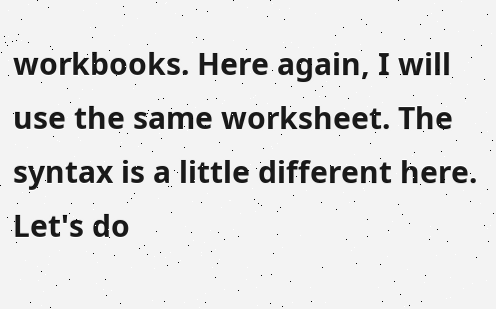workbooks. Here again, I will use the same worksheet. The syntax is a little different here. Let's do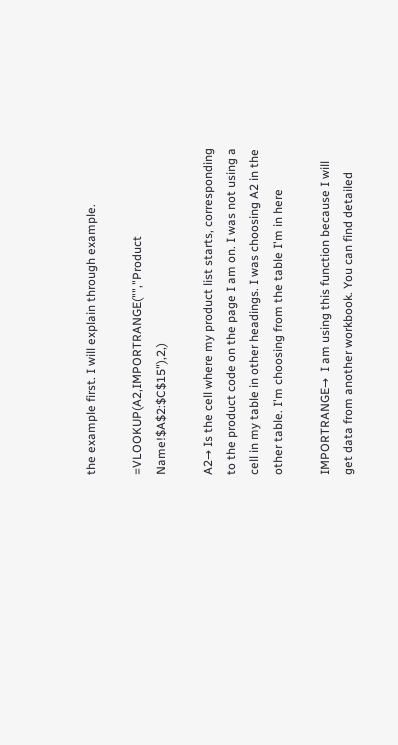the example first. I will explain through example.

=VLOOKUP(A2,IMPORTRANGE("","Product Name!$A$2:$C$15"),2,)

A2→ Is the cell where my product list starts, corresponding to the product code on the page I am on. I was not using a cell in my table in other headings. I was choosing A2 in the other table. I'm choosing from the table I'm in here

IMPORTRANGE→  I am using this function because I will get data from another workbook. You can find detailed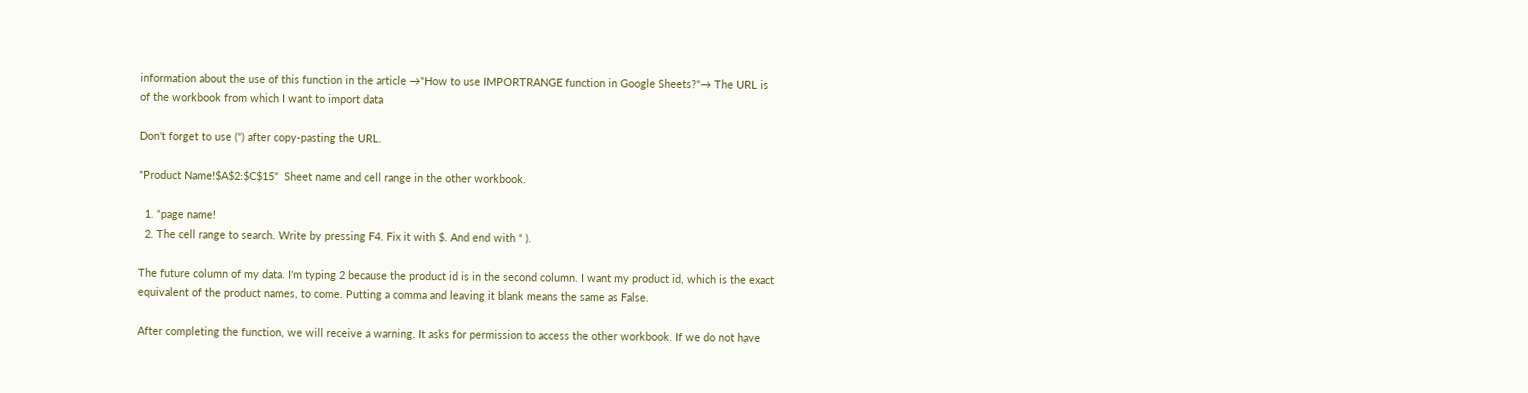information about the use of this function in the article →"How to use IMPORTRANGE function in Google Sheets?"→ The URL is of the workbook from which I want to import data

Don't forget to use (") after copy-pasting the URL.

"Product Name!$A$2:$C$15"  Sheet name and cell range in the other workbook.

  1. “page name!
  2. The cell range to search. Write by pressing F4. Fix it with $. And end with “ ).

The future column of my data. I'm typing 2 because the product id is in the second column. I want my product id, which is the exact equivalent of the product names, to come. Putting a comma and leaving it blank means the same as False.

After completing the function, we will receive a warning. It asks for permission to access the other workbook. If we do not have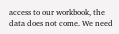access to our workbook, the data does not come. We need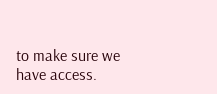to make sure we have access.